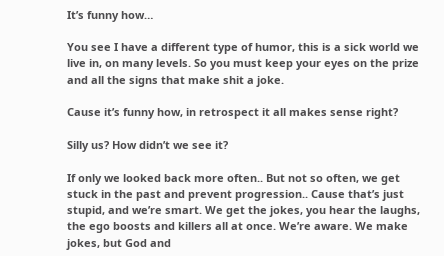It’s funny how…

You see I have a different type of humor, this is a sick world we live in, on many levels. So you must keep your eyes on the prize and all the signs that make shit a joke.

Cause it’s funny how, in retrospect it all makes sense right?

Silly us? How didn’t we see it?

If only we looked back more often.. But not so often, we get stuck in the past and prevent progression.. Cause that’s just stupid, and we’re smart. We get the jokes, you hear the laughs, the ego boosts and killers all at once. We’re aware. We make jokes, but God and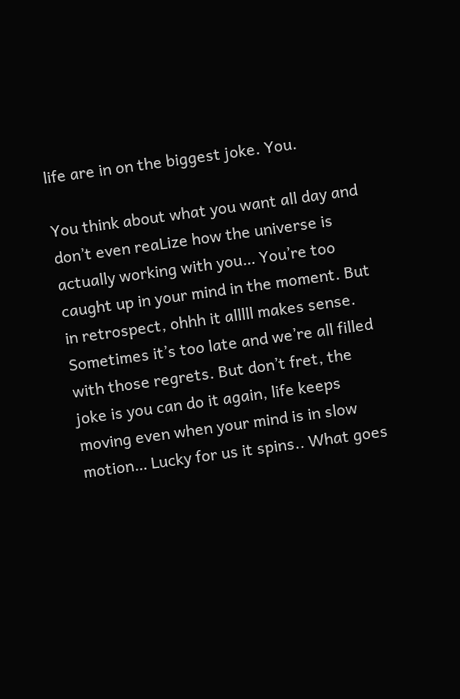life are in on the biggest joke. You.

You think about what you want all day and don’t even reaLize how the universe is actually working with you… You’re too caught up in your mind in the moment. But in retrospect, ohhh it alllll makes sense. Sometimes it’s too late and we’re all filled with those regrets. But don’t fret, the joke is you can do it again, life keeps moving even when your mind is in slow motion… Lucky for us it spins.. What goes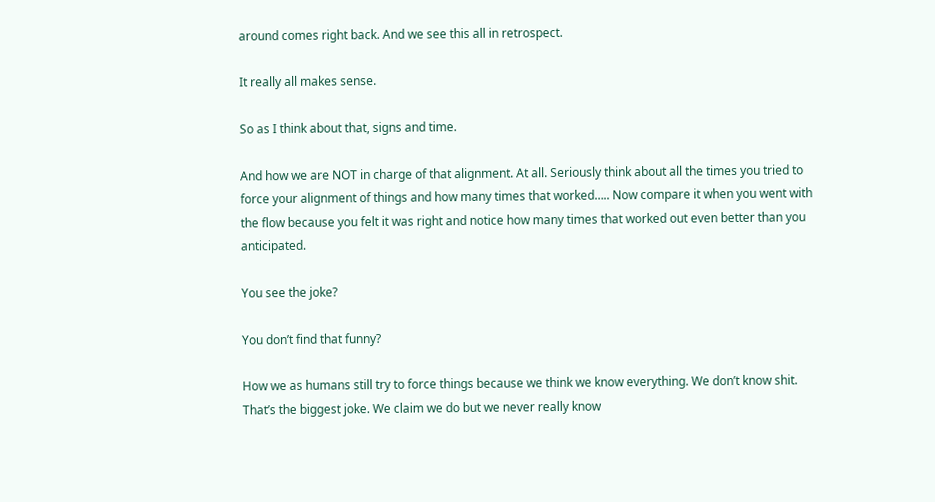around comes right back. And we see this all in retrospect.

It really all makes sense.

So as I think about that, signs and time.

And how we are NOT in charge of that alignment. At all. Seriously think about all the times you tried to force your alignment of things and how many times that worked….. Now compare it when you went with the flow because you felt it was right and notice how many times that worked out even better than you anticipated.

You see the joke?

You don’t find that funny?

How we as humans still try to force things because we think we know everything. We don’t know shit. That’s the biggest joke. We claim we do but we never really know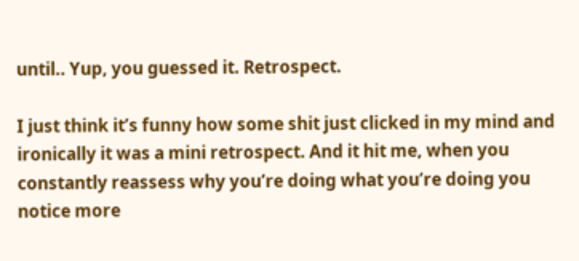until.. Yup, you guessed it. Retrospect.

I just think it’s funny how some shit just clicked in my mind and ironically it was a mini retrospect. And it hit me, when you constantly reassess why you’re doing what you’re doing you notice more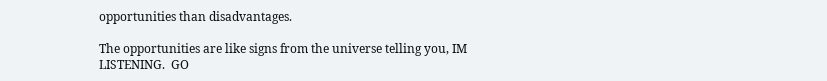opportunities than disadvantages.

The opportunities are like signs from the universe telling you, IM LISTENING.  GO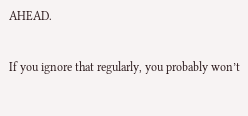AHEAD.

If you ignore that regularly, you probably won’t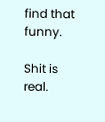find that funny.

Shit is real.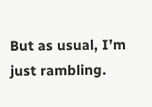But as usual, I’m just rambling.